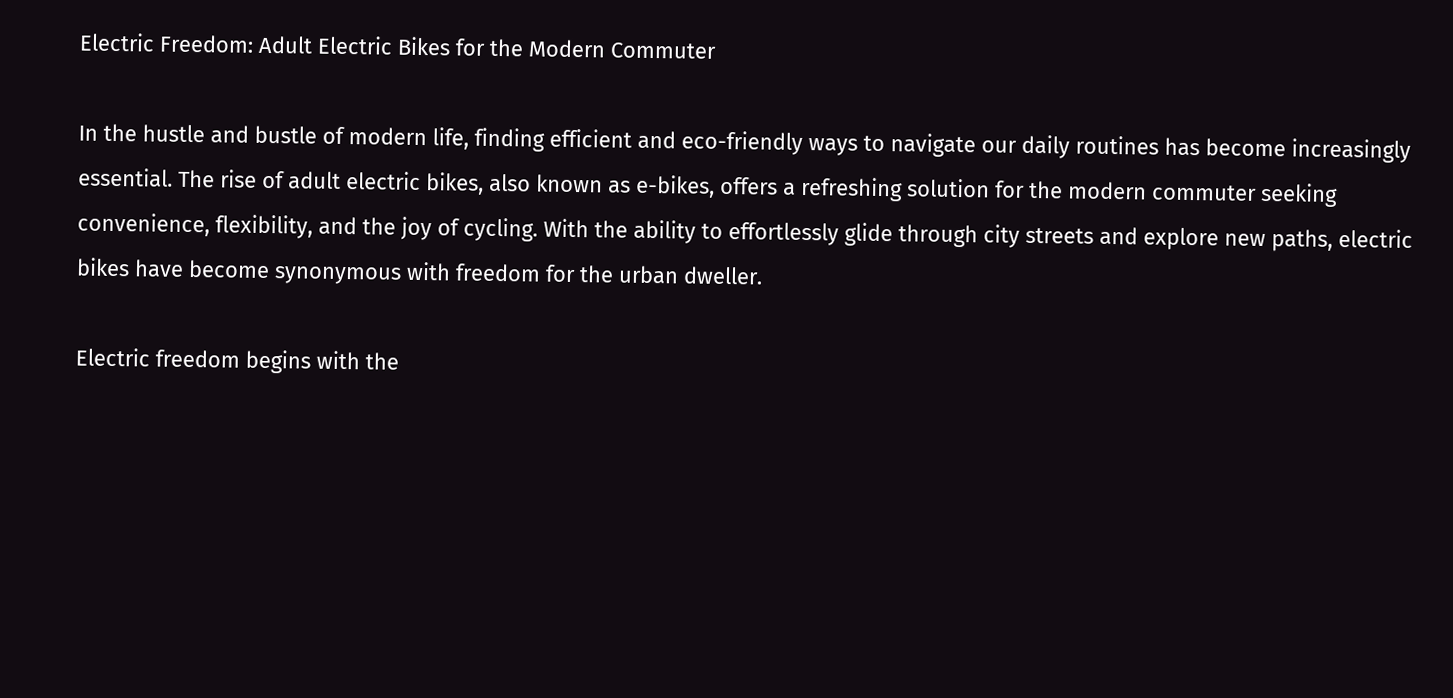Electric Freedom: Adult Electric Bikes for the Modern Commuter

In the hustle and bustle of modern life, finding efficient and eco-friendly ways to navigate our daily routines has become increasingly essential. The rise of adult electric bikes, also known as e-bikes, offers a refreshing solution for the modern commuter seeking convenience, flexibility, and the joy of cycling. With the ability to effortlessly glide through city streets and explore new paths, electric bikes have become synonymous with freedom for the urban dweller.

Electric freedom begins with the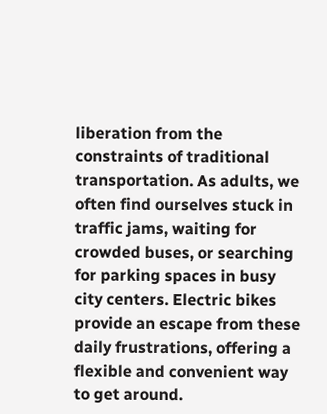liberation from the constraints of traditional transportation. As adults, we often find ourselves stuck in traffic jams, waiting for crowded buses, or searching for parking spaces in busy city centers. Electric bikes provide an escape from these daily frustrations, offering a flexible and convenient way to get around.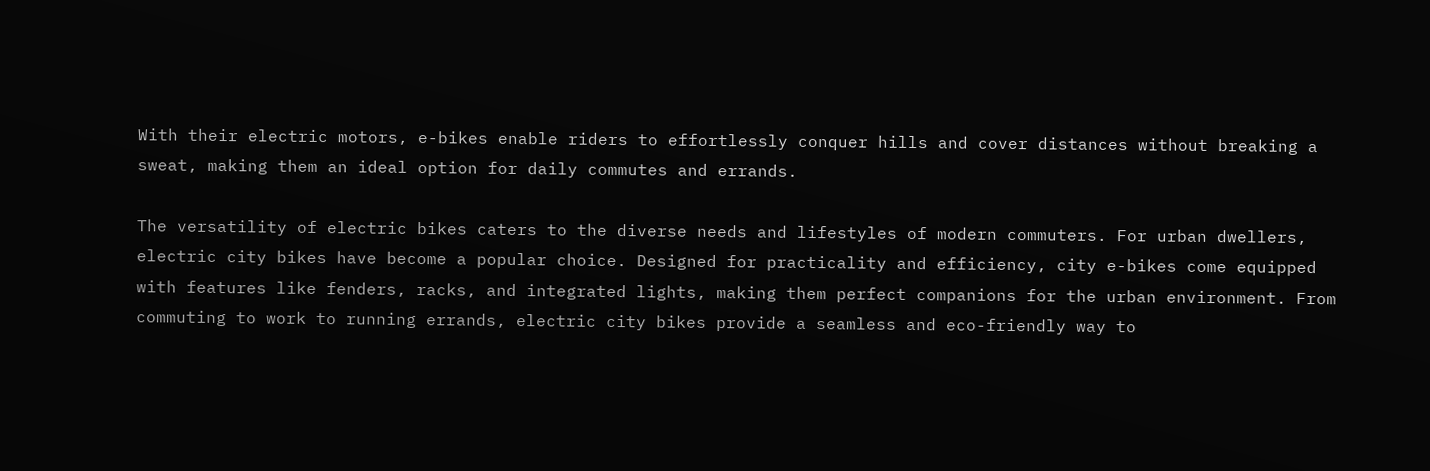With their electric motors, e-bikes enable riders to effortlessly conquer hills and cover distances without breaking a sweat, making them an ideal option for daily commutes and errands.

The versatility of electric bikes caters to the diverse needs and lifestyles of modern commuters. For urban dwellers, electric city bikes have become a popular choice. Designed for practicality and efficiency, city e-bikes come equipped with features like fenders, racks, and integrated lights, making them perfect companions for the urban environment. From commuting to work to running errands, electric city bikes provide a seamless and eco-friendly way to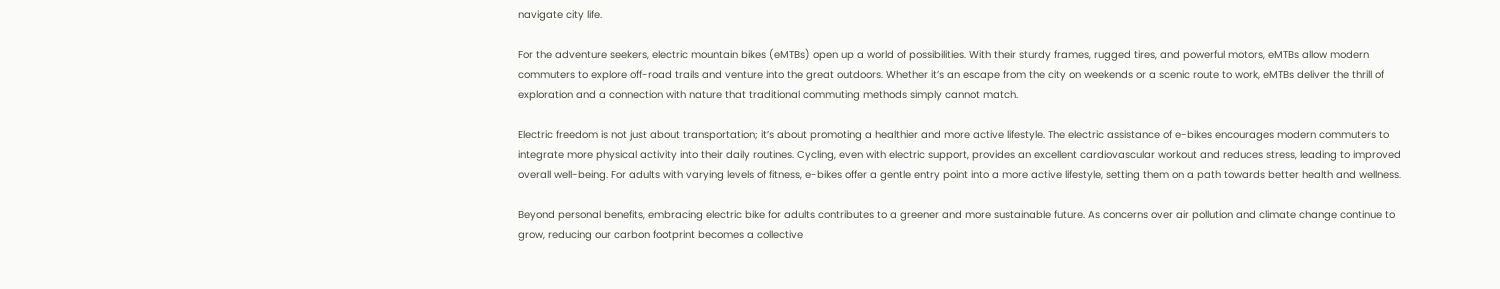navigate city life.

For the adventure seekers, electric mountain bikes (eMTBs) open up a world of possibilities. With their sturdy frames, rugged tires, and powerful motors, eMTBs allow modern commuters to explore off-road trails and venture into the great outdoors. Whether it’s an escape from the city on weekends or a scenic route to work, eMTBs deliver the thrill of exploration and a connection with nature that traditional commuting methods simply cannot match.

Electric freedom is not just about transportation; it’s about promoting a healthier and more active lifestyle. The electric assistance of e-bikes encourages modern commuters to integrate more physical activity into their daily routines. Cycling, even with electric support, provides an excellent cardiovascular workout and reduces stress, leading to improved overall well-being. For adults with varying levels of fitness, e-bikes offer a gentle entry point into a more active lifestyle, setting them on a path towards better health and wellness.

Beyond personal benefits, embracing electric bike for adults contributes to a greener and more sustainable future. As concerns over air pollution and climate change continue to grow, reducing our carbon footprint becomes a collective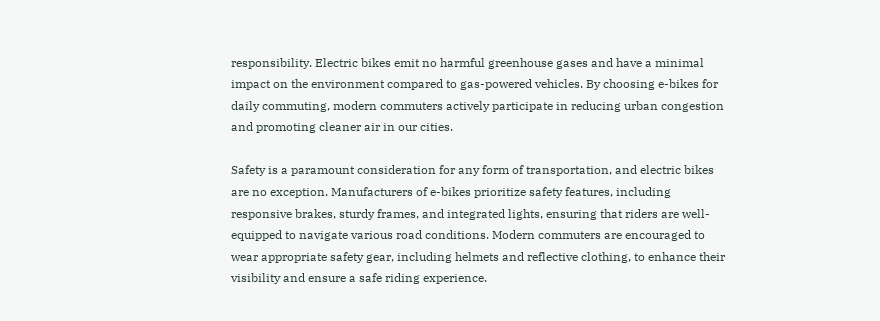responsibility. Electric bikes emit no harmful greenhouse gases and have a minimal impact on the environment compared to gas-powered vehicles. By choosing e-bikes for daily commuting, modern commuters actively participate in reducing urban congestion and promoting cleaner air in our cities.

Safety is a paramount consideration for any form of transportation, and electric bikes are no exception. Manufacturers of e-bikes prioritize safety features, including responsive brakes, sturdy frames, and integrated lights, ensuring that riders are well-equipped to navigate various road conditions. Modern commuters are encouraged to wear appropriate safety gear, including helmets and reflective clothing, to enhance their visibility and ensure a safe riding experience.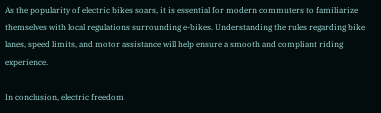As the popularity of electric bikes soars, it is essential for modern commuters to familiarize themselves with local regulations surrounding e-bikes. Understanding the rules regarding bike lanes, speed limits, and motor assistance will help ensure a smooth and compliant riding experience.

In conclusion, electric freedom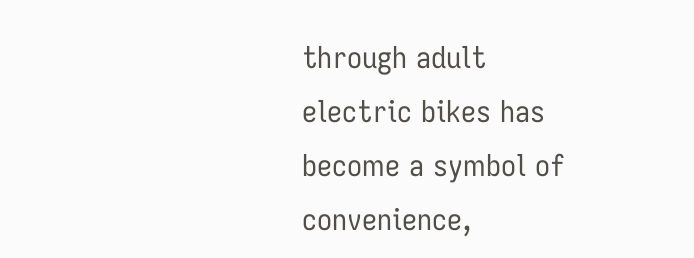through adult electric bikes has become a symbol of convenience,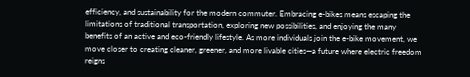efficiency, and sustainability for the modern commuter. Embracing e-bikes means escaping the limitations of traditional transportation, exploring new possibilities, and enjoying the many benefits of an active and eco-friendly lifestyle. As more individuals join the e-bike movement, we move closer to creating cleaner, greener, and more livable cities—a future where electric freedom reigns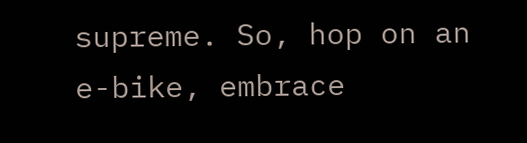supreme. So, hop on an e-bike, embrace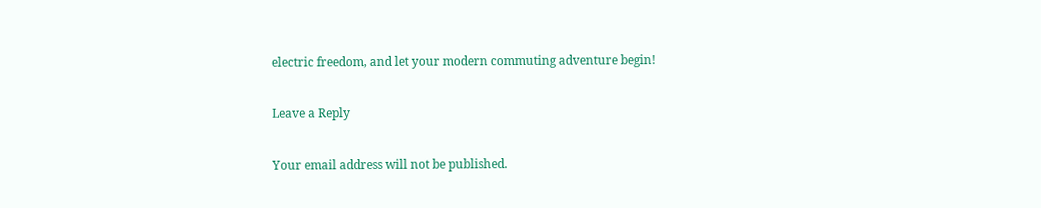electric freedom, and let your modern commuting adventure begin!

Leave a Reply

Your email address will not be published.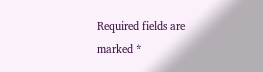Required fields are marked *